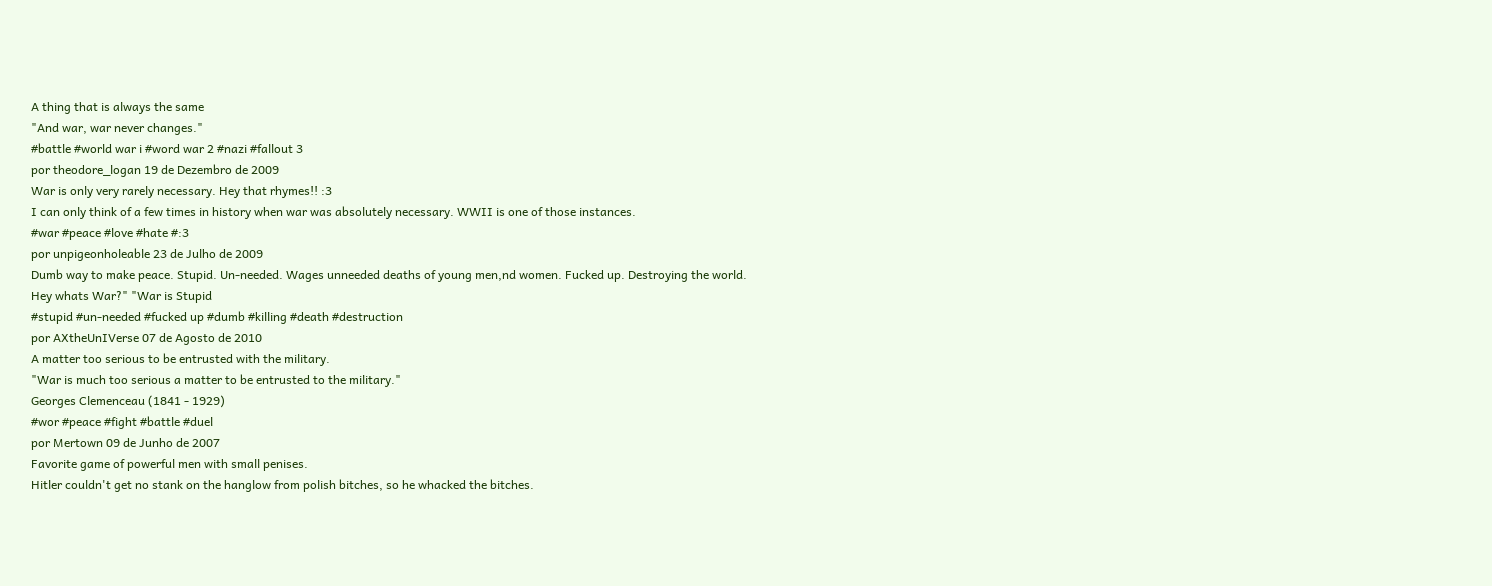A thing that is always the same
"And war, war never changes."
#battle #world war i #word war 2 #nazi #fallout 3
por theodore_logan 19 de Dezembro de 2009
War is only very rarely necessary. Hey that rhymes!! :3
I can only think of a few times in history when war was absolutely necessary. WWII is one of those instances.
#war #peace #love #hate #:3
por unpigeonholeable 23 de Julho de 2009
Dumb way to make peace. Stupid. Un-needed. Wages unneeded deaths of young men,nd women. Fucked up. Destroying the world.
Hey whats War?" "War is Stupid
#stupid #un-needed #fucked up #dumb #killing #death #destruction
por AXtheUnIVerse 07 de Agosto de 2010
A matter too serious to be entrusted with the military.
"War is much too serious a matter to be entrusted to the military."
Georges Clemenceau (1841 - 1929)
#wor #peace #fight #battle #duel
por Mertown 09 de Junho de 2007
Favorite game of powerful men with small penises.
Hitler couldn't get no stank on the hanglow from polish bitches, so he whacked the bitches.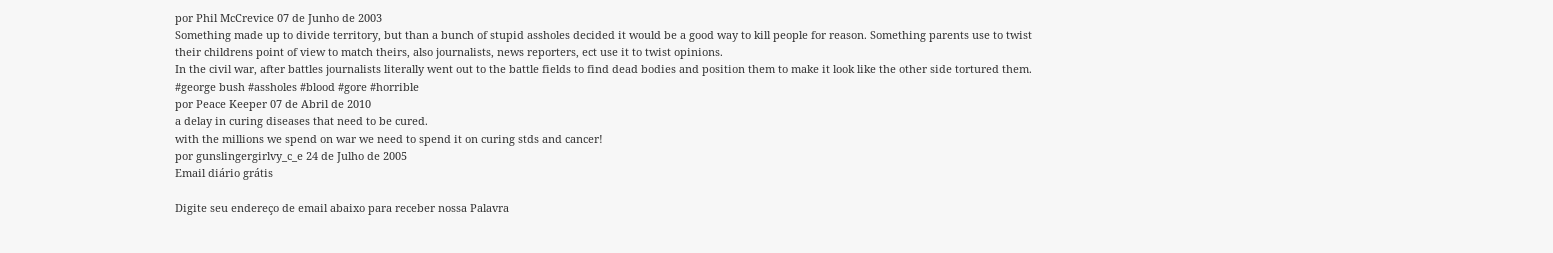por Phil McCrevice 07 de Junho de 2003
Something made up to divide territory, but than a bunch of stupid assholes decided it would be a good way to kill people for reason. Something parents use to twist their childrens point of view to match theirs, also journalists, news reporters, ect use it to twist opinions.
In the civil war, after battles journalists literally went out to the battle fields to find dead bodies and position them to make it look like the other side tortured them.
#george bush #assholes #blood #gore #horrible
por Peace Keeper 07 de Abril de 2010
a delay in curing diseases that need to be cured.
with the millions we spend on war we need to spend it on curing stds and cancer!
por gunslingergirlvy_c_e 24 de Julho de 2005
Email diário grátis

Digite seu endereço de email abaixo para receber nossa Palavra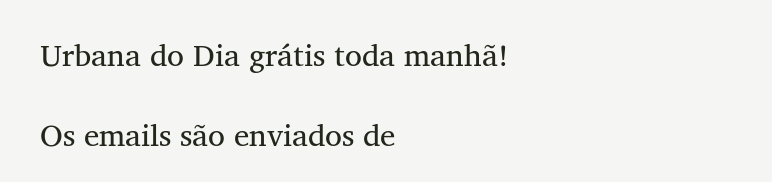Urbana do Dia grátis toda manhã!

Os emails são enviados de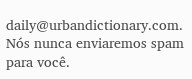daily@urbandictionary.com. Nós nunca enviaremos spam para você.